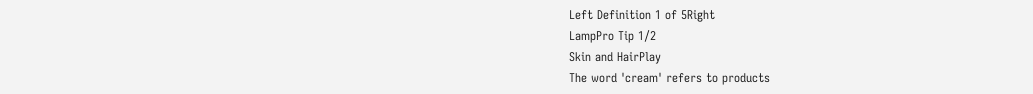Left Definition 1 of 5Right
LampPro Tip 1/2
Skin and HairPlay
The word 'cream' refers to products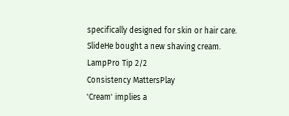specifically designed for skin or hair care. SlideHe bought a new shaving cream.
LampPro Tip 2/2
Consistency MattersPlay
'Cream' implies a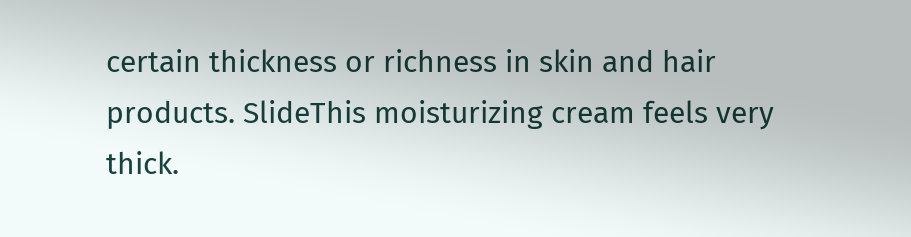certain thickness or richness in skin and hair products. SlideThis moisturizing cream feels very thick.